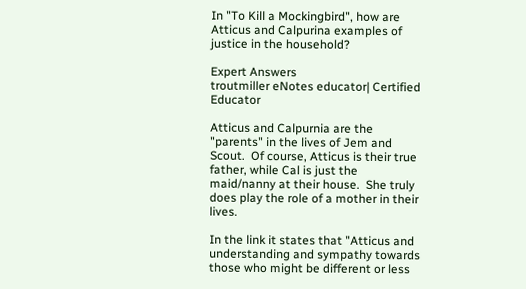In "To Kill a Mockingbird", how are Atticus and Calpurina examples of justice in the household?

Expert Answers
troutmiller eNotes educator| Certified Educator

Atticus and Calpurnia are the "parents" in the lives of Jem and Scout.  Of course, Atticus is their true father, while Cal is just the maid/nanny at their house.  She truly does play the role of a mother in their lives.

In the link it states that "Atticus and understanding and sympathy towards those who might be different or less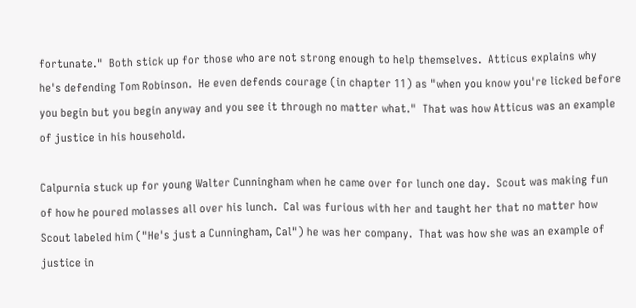fortunate."  Both stick up for those who are not strong enough to help themselves.  Atticus explains why he's defending Tom Robinson.  He even defends courage (in chapter 11) as "when you know you're licked before you begin but you begin anyway and you see it through no matter what."  That was how Atticus was an example of justice in his household.

Calpurnia stuck up for young Walter Cunningham when he came over for lunch one day.  Scout was making fun of how he poured molasses all over his lunch.  Cal was furious with her and taught her that no matter how Scout labeled him ("He's just a Cunningham, Cal") he was her company.  That was how she was an example of justice in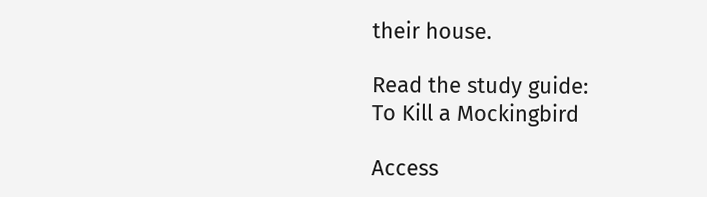their house.

Read the study guide:
To Kill a Mockingbird

Access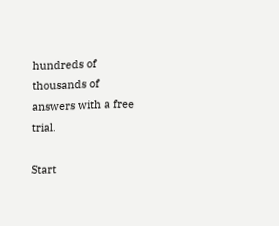hundreds of thousands of answers with a free trial.

Start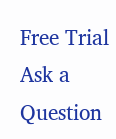Free Trial
Ask a Question